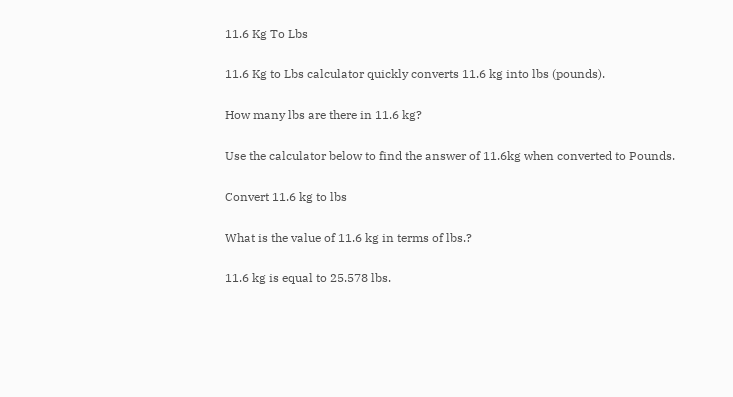11.6 Kg To Lbs

11.6 Kg to Lbs calculator quickly converts 11.6 kg into lbs (pounds).

How many lbs are there in 11.6 kg?

Use the calculator below to find the answer of 11.6kg when converted to Pounds.

Convert 11.6 kg to lbs

What is the value of 11.6 kg in terms of lbs.?

11.6 kg is equal to 25.578 lbs.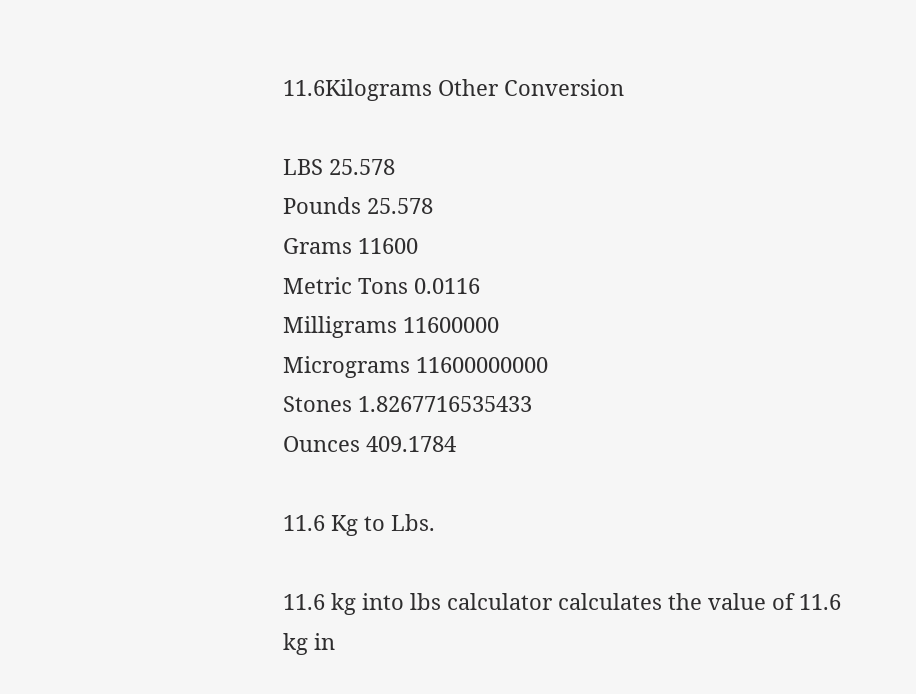11.6Kilograms Other Conversion

LBS 25.578
Pounds 25.578
Grams 11600
Metric Tons 0.0116
Milligrams 11600000
Micrograms 11600000000
Stones 1.8267716535433
Ounces 409.1784

11.6 Kg to Lbs.

11.6 kg into lbs calculator calculates the value of 11.6 kg in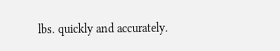lbs. quickly and accurately.